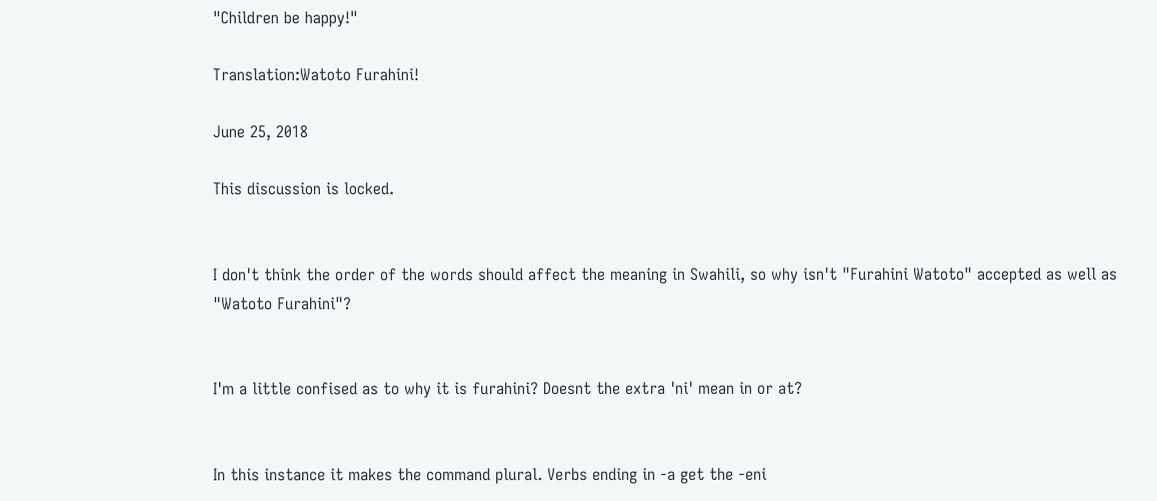"Children be happy!"

Translation:Watoto Furahini!

June 25, 2018

This discussion is locked.


I don't think the order of the words should affect the meaning in Swahili, so why isn't "Furahini Watoto" accepted as well as "Watoto Furahini"?


I'm a little confised as to why it is furahini? Doesnt the extra 'ni' mean in or at?


In this instance it makes the command plural. Verbs ending in -a get the -eni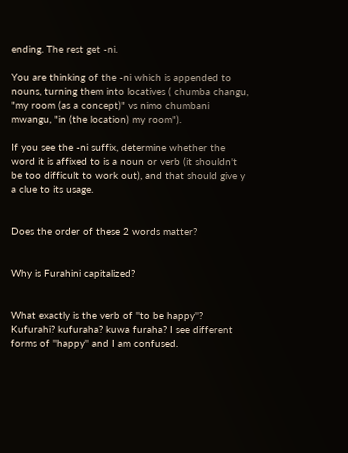ending. The rest get -ni.

You are thinking of the -ni which is appended to nouns, turning them into locatives ( chumba changu, "my room (as a concept)" vs nimo chumbani mwangu, "in (the location) my room").

If you see the -ni suffix, determine whether the word it is affixed to is a noun or verb (it shouldn't be too difficult to work out), and that should give y a clue to its usage.


Does the order of these 2 words matter?


Why is Furahini capitalized?


What exactly is the verb of ''to be happy''? Kufurahi? kufuraha? kuwa furaha? I see different forms of ''happy'' and I am confused.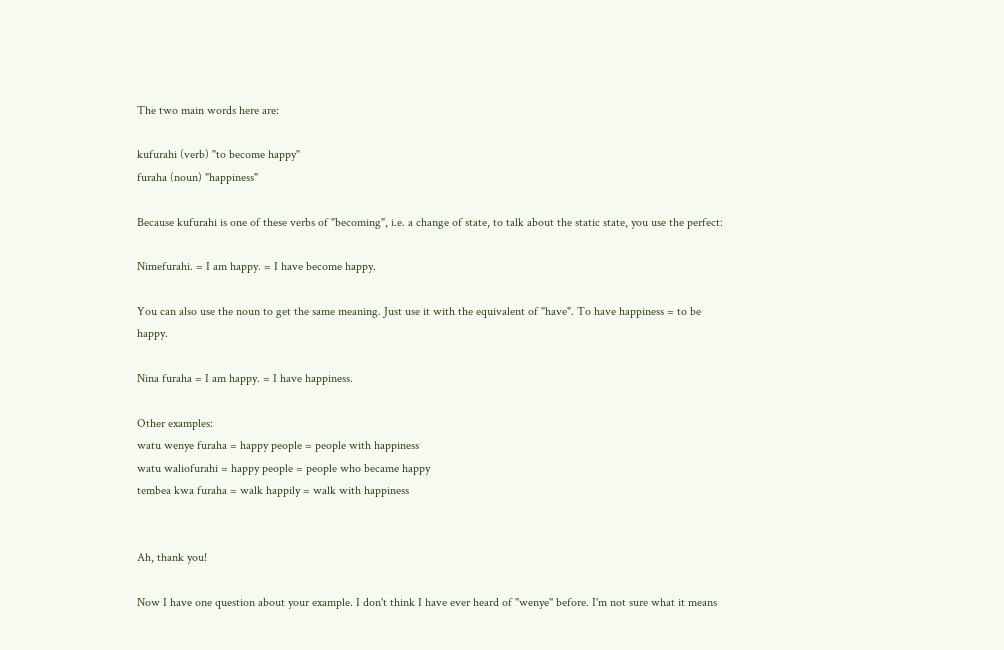The two main words here are:

kufurahi (verb) "to become happy"
furaha (noun) "happiness"

Because kufurahi is one of these verbs of "becoming", i.e. a change of state, to talk about the static state, you use the perfect:

Nimefurahi. = I am happy. = I have become happy.

You can also use the noun to get the same meaning. Just use it with the equivalent of "have". To have happiness = to be happy.

Nina furaha = I am happy. = I have happiness.

Other examples:
watu wenye furaha = happy people = people with happiness
watu waliofurahi = happy people = people who became happy
tembea kwa furaha = walk happily = walk with happiness


Ah, thank you!

Now I have one question about your example. I don't think I have ever heard of ''wenye'' before. I'm not sure what it means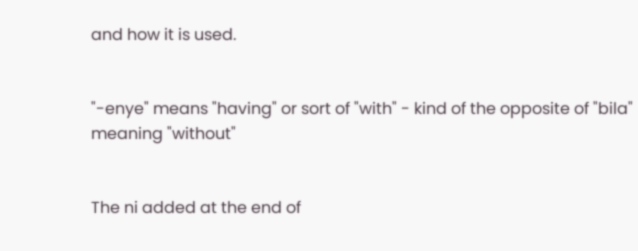and how it is used.


"-enye" means "having" or sort of "with" - kind of the opposite of "bila" meaning "without"


The ni added at the end of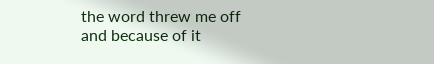the word threw me off and because of it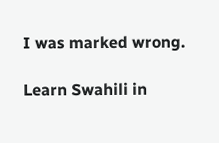I was marked wrong.

Learn Swahili in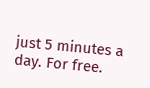just 5 minutes a day. For free.